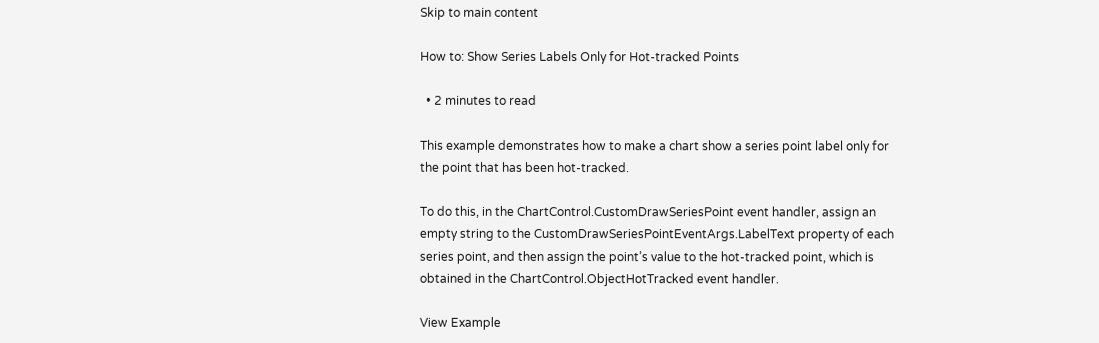Skip to main content

How to: Show Series Labels Only for Hot-tracked Points

  • 2 minutes to read

This example demonstrates how to make a chart show a series point label only for the point that has been hot-tracked.

To do this, in the ChartControl.CustomDrawSeriesPoint event handler, assign an empty string to the CustomDrawSeriesPointEventArgs.LabelText property of each series point, and then assign the point’s value to the hot-tracked point, which is obtained in the ChartControl.ObjectHotTracked event handler.

View Example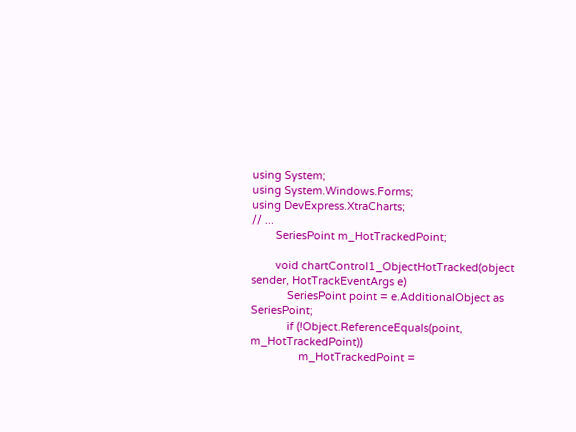using System;
using System.Windows.Forms;
using DevExpress.XtraCharts;
// ...
        SeriesPoint m_HotTrackedPoint;

        void chartControl1_ObjectHotTracked(object sender, HotTrackEventArgs e)
            SeriesPoint point = e.AdditionalObject as SeriesPoint;
            if (!Object.ReferenceEquals(point, m_HotTrackedPoint))
                m_HotTrackedPoint =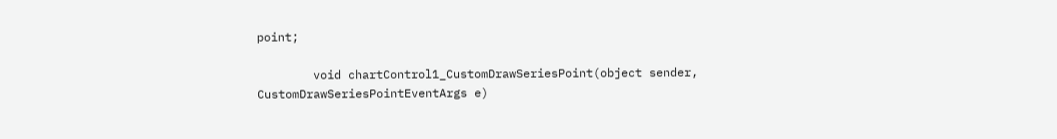point;

        void chartControl1_CustomDrawSeriesPoint(object sender, CustomDrawSeriesPointEventArgs e)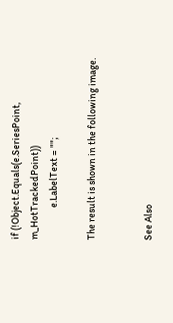if (!Object.Equals(e.SeriesPoint, m_HotTrackedPoint))
                e.LabelText = "";

The result is shown in the following image.


See Also